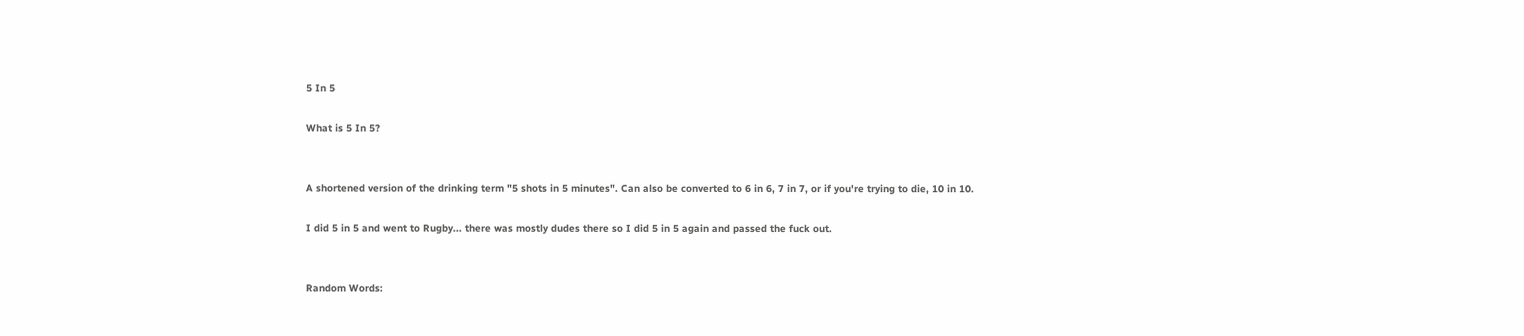5 In 5

What is 5 In 5?


A shortened version of the drinking term "5 shots in 5 minutes". Can also be converted to 6 in 6, 7 in 7, or if you're trying to die, 10 in 10.

I did 5 in 5 and went to Rugby... there was mostly dudes there so I did 5 in 5 again and passed the fuck out.


Random Words: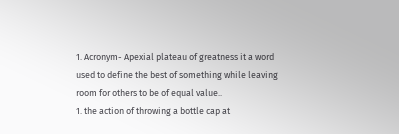1. Acronym- Apexial plateau of greatness it a word used to define the best of something while leaving room for others to be of equal value..
1. the action of throwing a bottle cap at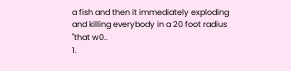a fish and then it immediately exploding and killing everybody in a 20 foot radius "that w0..
1.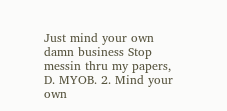Just mind your own damn business Stop messin thru my papers, D. MYOB. 2. Mind your own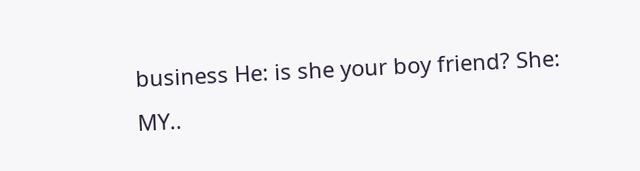business He: is she your boy friend? She: MY..